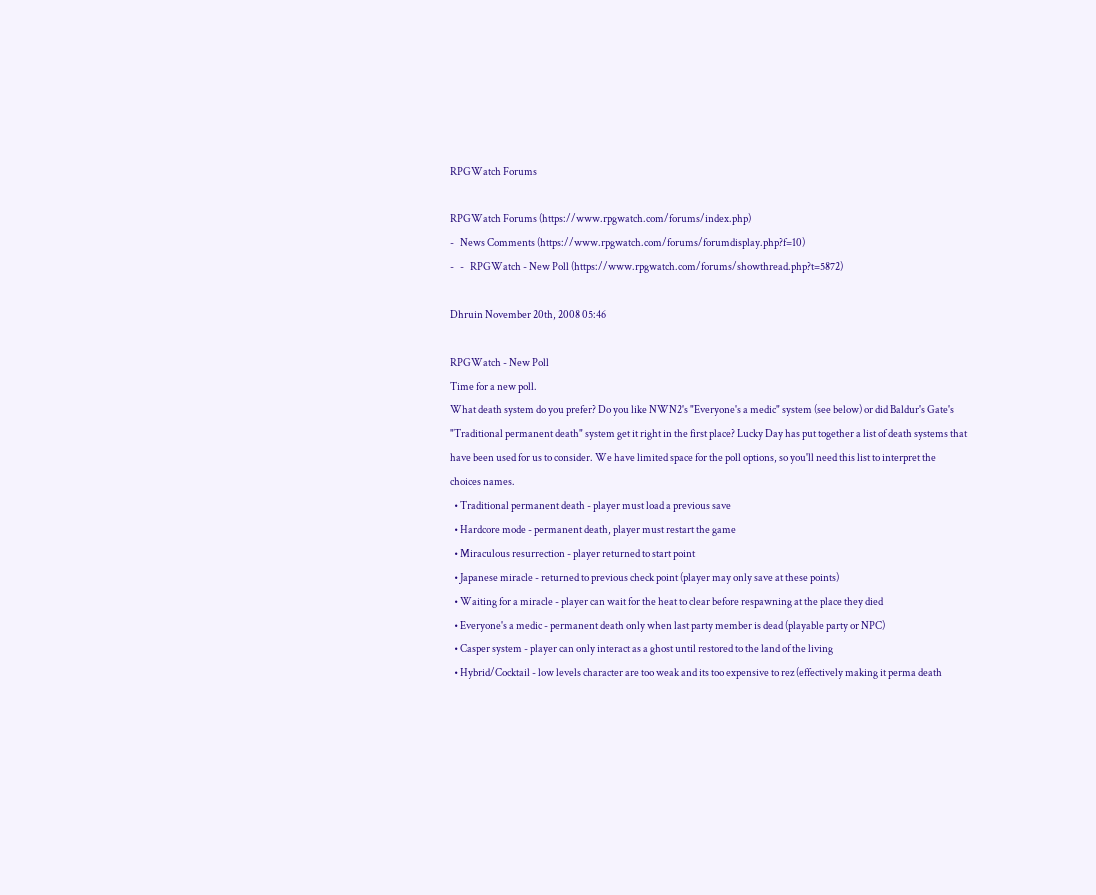RPGWatch Forums

RPGWatch Forums (https://www.rpgwatch.com/forums/index.php)
-   News Comments (https://www.rpgwatch.com/forums/forumdisplay.php?f=10)
-   -   RPGWatch - New Poll (https://www.rpgwatch.com/forums/showthread.php?t=5872)

Dhruin November 20th, 2008 05:46

RPGWatch - New Poll
Time for a new poll.
What death system do you prefer? Do you like NWN2's "Everyone's a medic" system (see below) or did Baldur's Gate's "Traditional permanent death" system get it right in the first place? Lucky Day has put together a list of death systems that have been used for us to consider. We have limited space for the poll options, so you'll need this list to interpret the choices names.
  • Traditional permanent death - player must load a previous save
  • Hardcore mode - permanent death, player must restart the game
  • Miraculous resurrection - player returned to start point
  • Japanese miracle - returned to previous check point (player may only save at these points)
  • Waiting for a miracle - player can wait for the heat to clear before respawning at the place they died
  • Everyone's a medic - permanent death only when last party member is dead (playable party or NPC)
  • Casper system - player can only interact as a ghost until restored to the land of the living
  • Hybrid/Cocktail - low levels character are too weak and its too expensive to rez (effectively making it perma death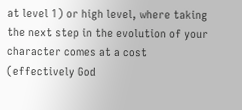at level 1) or high level, where taking the next step in the evolution of your character comes at a cost (effectively God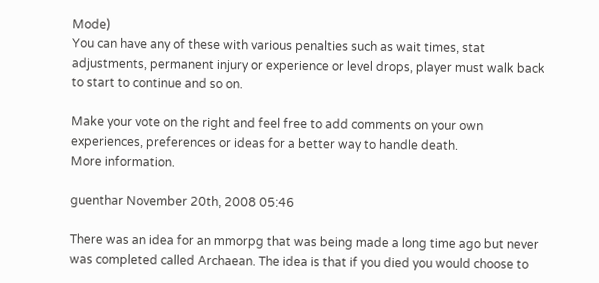Mode)
You can have any of these with various penalties such as wait times, stat adjustments, permanent injury or experience or level drops, player must walk back to start to continue and so on.

Make your vote on the right and feel free to add comments on your own experiences, preferences or ideas for a better way to handle death.
More information.

guenthar November 20th, 2008 05:46

There was an idea for an mmorpg that was being made a long time ago but never was completed called Archaean. The idea is that if you died you would choose to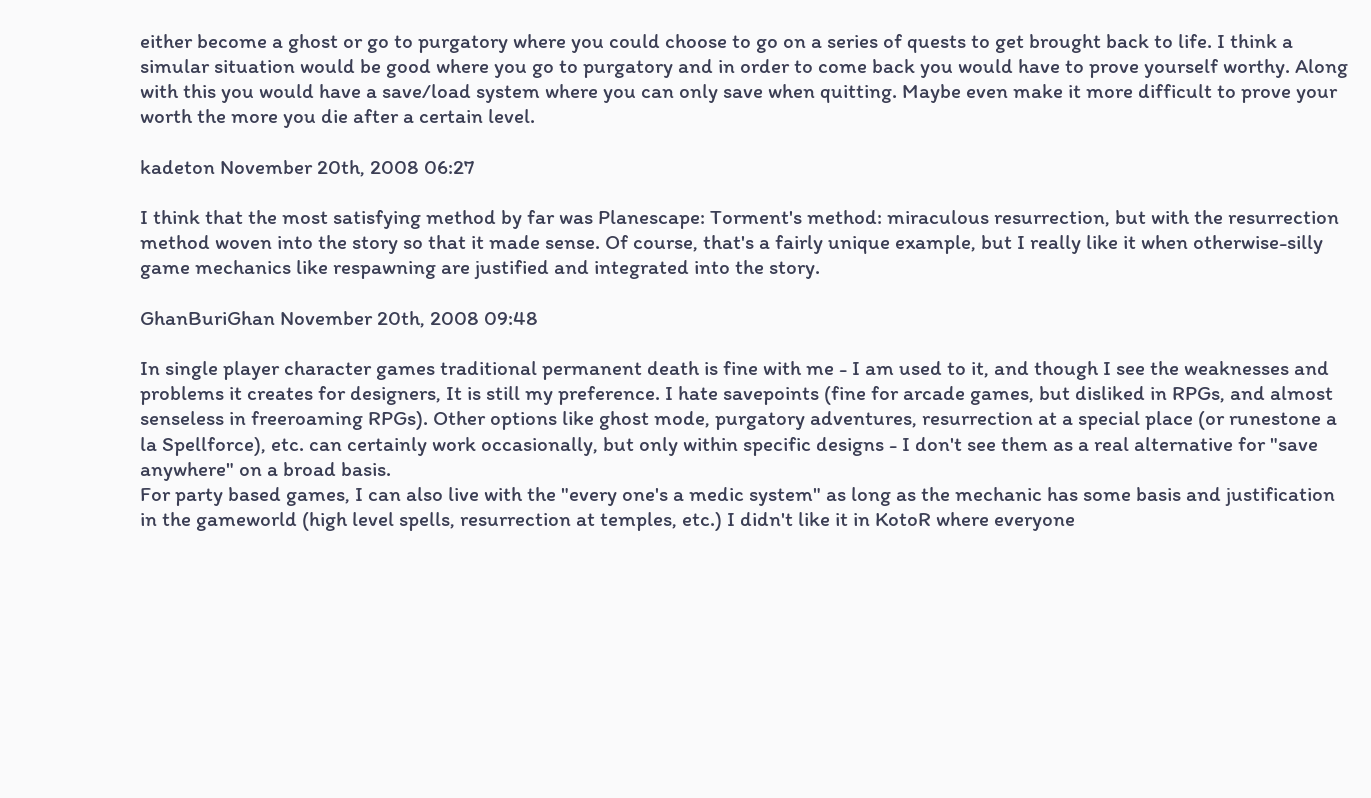either become a ghost or go to purgatory where you could choose to go on a series of quests to get brought back to life. I think a simular situation would be good where you go to purgatory and in order to come back you would have to prove yourself worthy. Along with this you would have a save/load system where you can only save when quitting. Maybe even make it more difficult to prove your worth the more you die after a certain level.

kadeton November 20th, 2008 06:27

I think that the most satisfying method by far was Planescape: Torment's method: miraculous resurrection, but with the resurrection method woven into the story so that it made sense. Of course, that's a fairly unique example, but I really like it when otherwise-silly game mechanics like respawning are justified and integrated into the story.

GhanBuriGhan November 20th, 2008 09:48

In single player character games traditional permanent death is fine with me - I am used to it, and though I see the weaknesses and problems it creates for designers, It is still my preference. I hate savepoints (fine for arcade games, but disliked in RPGs, and almost senseless in freeroaming RPGs). Other options like ghost mode, purgatory adventures, resurrection at a special place (or runestone a la Spellforce), etc. can certainly work occasionally, but only within specific designs - I don't see them as a real alternative for "save anywhere" on a broad basis.
For party based games, I can also live with the "every one's a medic system" as long as the mechanic has some basis and justification in the gameworld (high level spells, resurrection at temples, etc.) I didn't like it in KotoR where everyone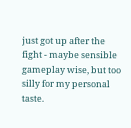just got up after the fight - maybe sensible gameplay wise, but too silly for my personal taste.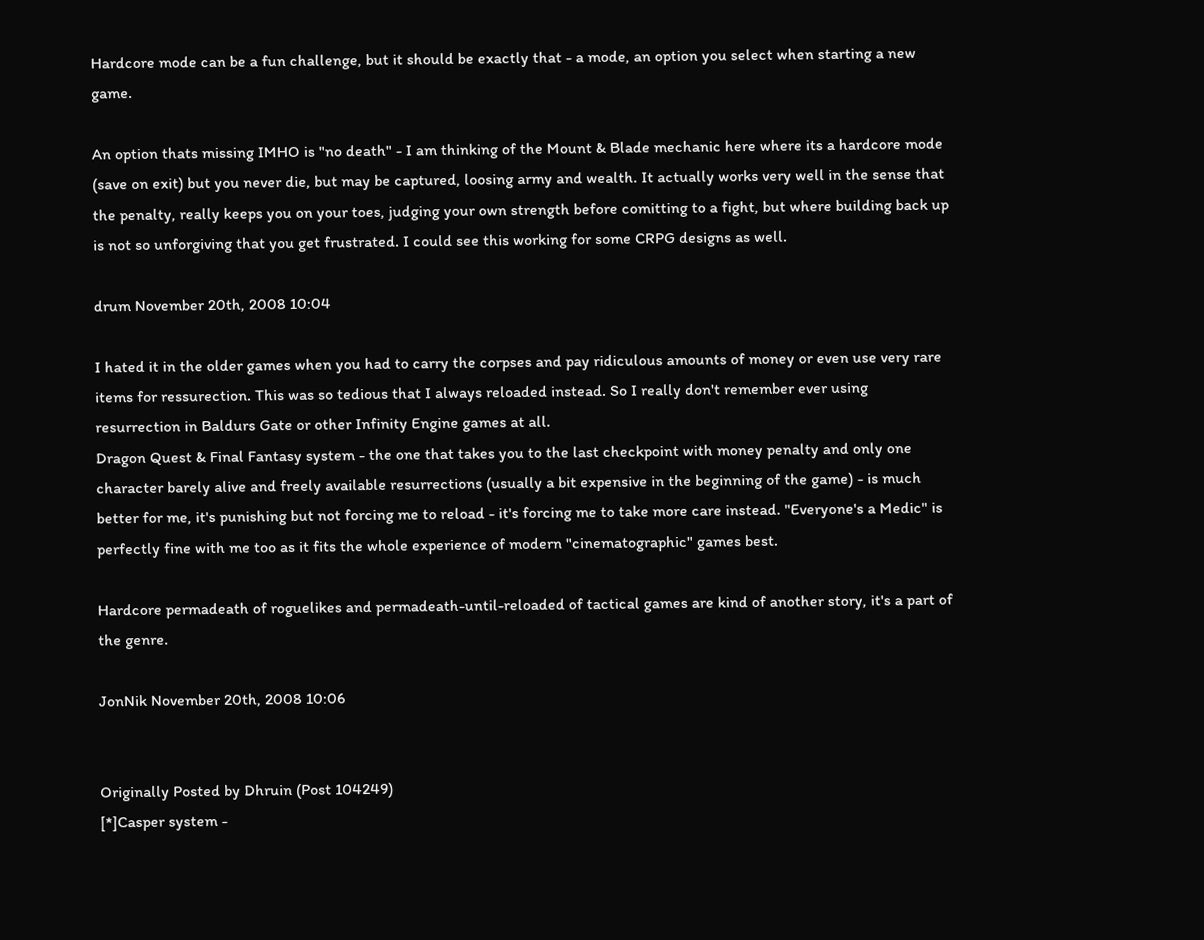Hardcore mode can be a fun challenge, but it should be exactly that - a mode, an option you select when starting a new game.

An option thats missing IMHO is "no death" - I am thinking of the Mount & Blade mechanic here where its a hardcore mode (save on exit) but you never die, but may be captured, loosing army and wealth. It actually works very well in the sense that the penalty, really keeps you on your toes, judging your own strength before comitting to a fight, but where building back up is not so unforgiving that you get frustrated. I could see this working for some CRPG designs as well.

drum November 20th, 2008 10:04

I hated it in the older games when you had to carry the corpses and pay ridiculous amounts of money or even use very rare items for ressurection. This was so tedious that I always reloaded instead. So I really don't remember ever using resurrection in Baldurs Gate or other Infinity Engine games at all.
Dragon Quest & Final Fantasy system - the one that takes you to the last checkpoint with money penalty and only one character barely alive and freely available resurrections (usually a bit expensive in the beginning of the game) - is much better for me, it's punishing but not forcing me to reload - it's forcing me to take more care instead. "Everyone's a Medic" is perfectly fine with me too as it fits the whole experience of modern "cinematographic" games best.

Hardcore permadeath of roguelikes and permadeath-until-reloaded of tactical games are kind of another story, it's a part of the genre.

JonNik November 20th, 2008 10:06


Originally Posted by Dhruin (Post 104249)
[*]Casper system -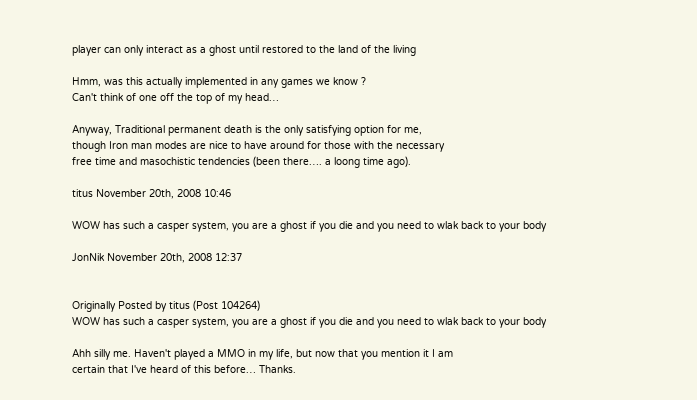player can only interact as a ghost until restored to the land of the living

Hmm, was this actually implemented in any games we know ?
Can't think of one off the top of my head…

Anyway, Traditional permanent death is the only satisfying option for me,
though Iron man modes are nice to have around for those with the necessary
free time and masochistic tendencies (been there…. a loong time ago).

titus November 20th, 2008 10:46

WOW has such a casper system, you are a ghost if you die and you need to wlak back to your body

JonNik November 20th, 2008 12:37


Originally Posted by titus (Post 104264)
WOW has such a casper system, you are a ghost if you die and you need to wlak back to your body

Ahh silly me. Haven't played a MMO in my life, but now that you mention it I am
certain that I've heard of this before… Thanks.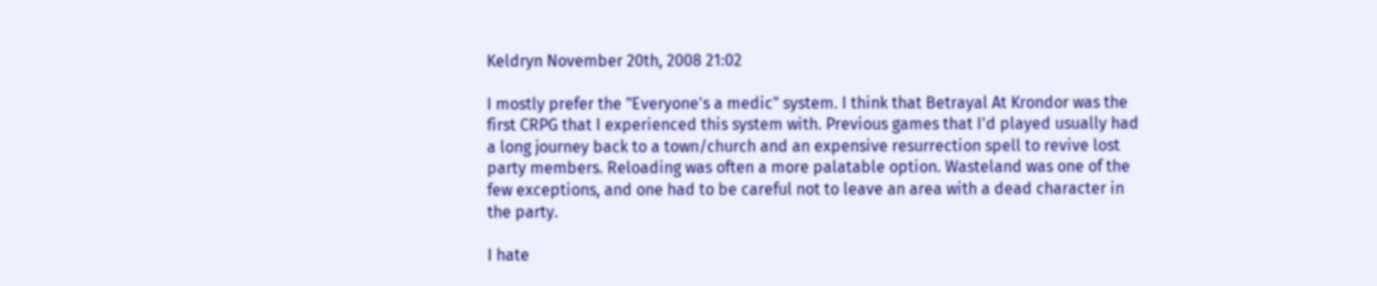Keldryn November 20th, 2008 21:02

I mostly prefer the "Everyone's a medic" system. I think that Betrayal At Krondor was the first CRPG that I experienced this system with. Previous games that I'd played usually had a long journey back to a town/church and an expensive resurrection spell to revive lost party members. Reloading was often a more palatable option. Wasteland was one of the few exceptions, and one had to be careful not to leave an area with a dead character in the party.

I hate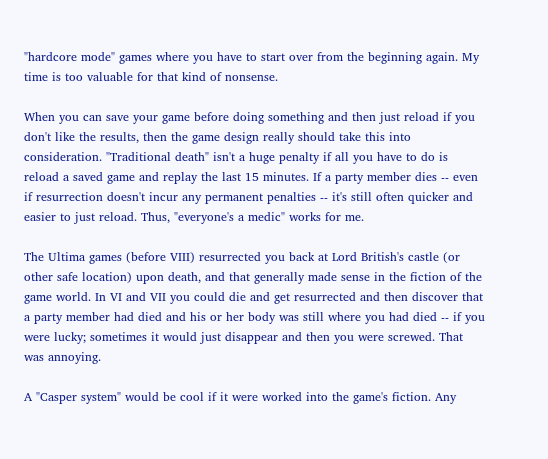"hardcore mode" games where you have to start over from the beginning again. My time is too valuable for that kind of nonsense.

When you can save your game before doing something and then just reload if you don't like the results, then the game design really should take this into consideration. "Traditional death" isn't a huge penalty if all you have to do is reload a saved game and replay the last 15 minutes. If a party member dies -- even if resurrection doesn't incur any permanent penalties -- it's still often quicker and easier to just reload. Thus, "everyone's a medic" works for me.

The Ultima games (before VIII) resurrected you back at Lord British's castle (or other safe location) upon death, and that generally made sense in the fiction of the game world. In VI and VII you could die and get resurrected and then discover that a party member had died and his or her body was still where you had died -- if you were lucky; sometimes it would just disappear and then you were screwed. That was annoying.

A "Casper system" would be cool if it were worked into the game's fiction. Any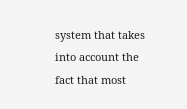system that takes into account the fact that most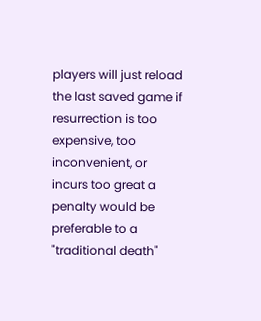players will just reload the last saved game if resurrection is too expensive, too inconvenient, or incurs too great a penalty would be preferable to a "traditional death"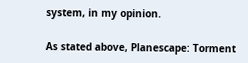system, in my opinion.

As stated above, Planescape: Torment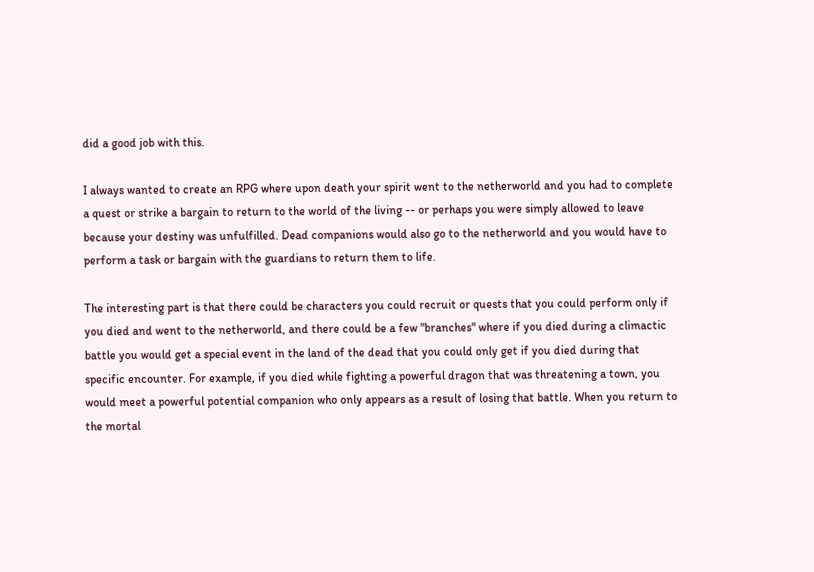did a good job with this.

I always wanted to create an RPG where upon death your spirit went to the netherworld and you had to complete a quest or strike a bargain to return to the world of the living -- or perhaps you were simply allowed to leave because your destiny was unfulfilled. Dead companions would also go to the netherworld and you would have to perform a task or bargain with the guardians to return them to life.

The interesting part is that there could be characters you could recruit or quests that you could perform only if you died and went to the netherworld, and there could be a few "branches" where if you died during a climactic battle you would get a special event in the land of the dead that you could only get if you died during that specific encounter. For example, if you died while fighting a powerful dragon that was threatening a town, you would meet a powerful potential companion who only appears as a result of losing that battle. When you return to the mortal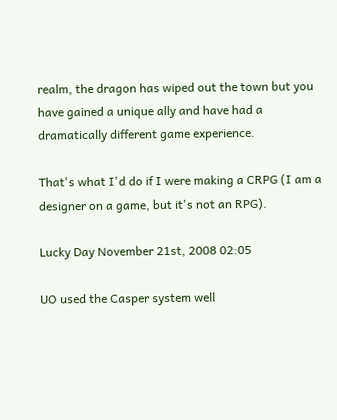realm, the dragon has wiped out the town but you have gained a unique ally and have had a dramatically different game experience.

That's what I'd do if I were making a CRPG (I am a designer on a game, but it's not an RPG).

Lucky Day November 21st, 2008 02:05

UO used the Casper system well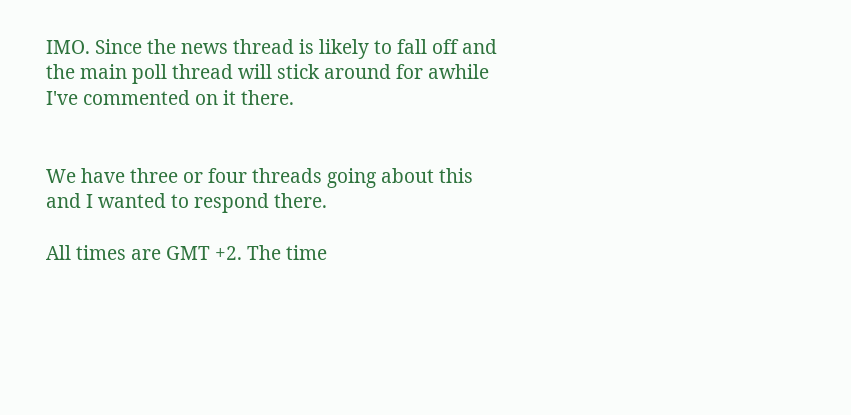IMO. Since the news thread is likely to fall off and the main poll thread will stick around for awhile I've commented on it there.


We have three or four threads going about this and I wanted to respond there.

All times are GMT +2. The time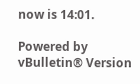now is 14:01.

Powered by vBulletin® Version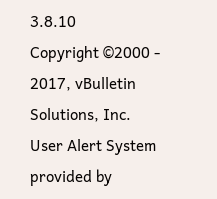3.8.10
Copyright ©2000 - 2017, vBulletin Solutions, Inc.
User Alert System provided by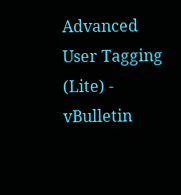Advanced User Tagging (Lite) - vBulletin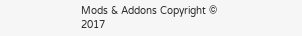Mods & Addons Copyright © 2017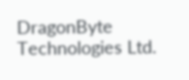DragonByte Technologies Ltd.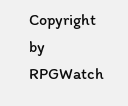Copyright by RPGWatch